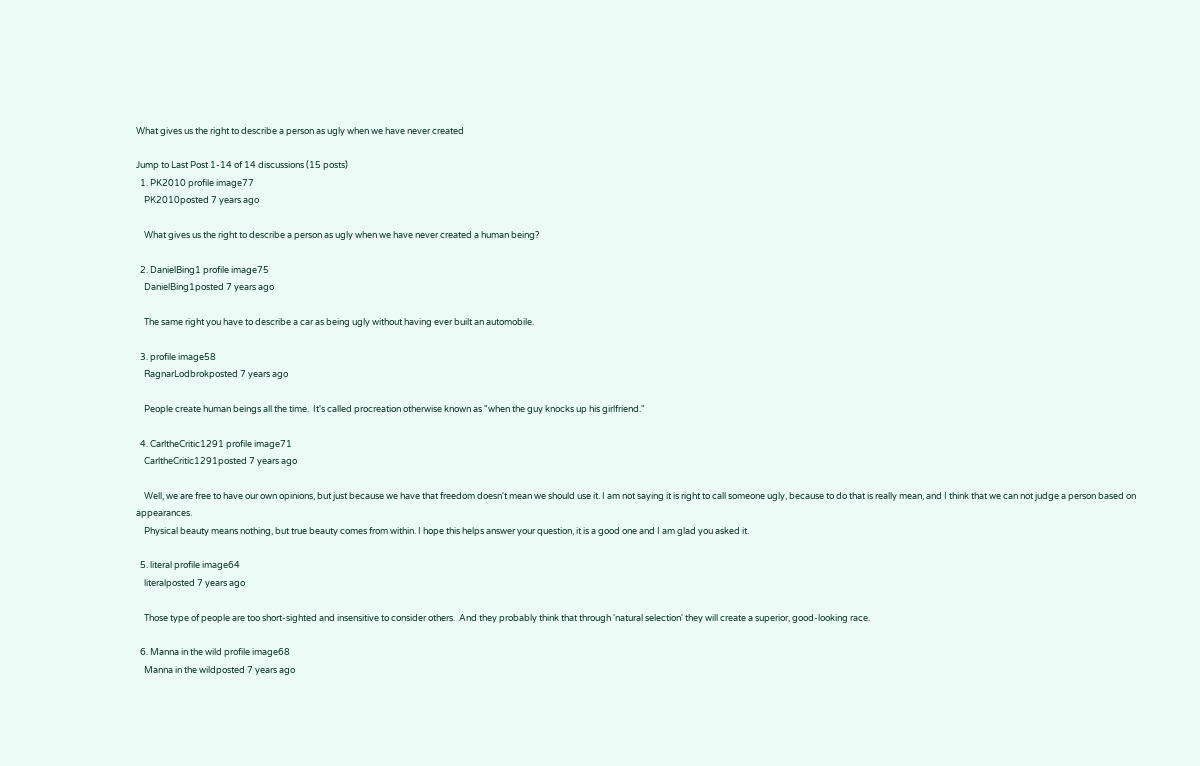What gives us the right to describe a person as ugly when we have never created

Jump to Last Post 1-14 of 14 discussions (15 posts)
  1. PK2010 profile image77
    PK2010posted 7 years ago

    What gives us the right to describe a person as ugly when we have never created a human being?

  2. DanielBing1 profile image75
    DanielBing1posted 7 years ago

    The same right you have to describe a car as being ugly without having ever built an automobile.

  3. profile image58
    RagnarLodbrokposted 7 years ago

    People create human beings all the time.  It's called procreation otherwise known as "when the guy knocks up his girlfriend."

  4. CarltheCritic1291 profile image71
    CarltheCritic1291posted 7 years ago

    Well, we are free to have our own opinions, but just because we have that freedom doesn't mean we should use it. I am not saying it is right to call someone ugly, because to do that is really mean, and I think that we can not judge a person based on appearances.
    Physical beauty means nothing, but true beauty comes from within. I hope this helps answer your question, it is a good one and I am glad you asked it.

  5. literal profile image64
    literalposted 7 years ago

    Those type of people are too short-sighted and insensitive to consider others.  And they probably think that through 'natural selection' they will create a superior, good-looking race.

  6. Manna in the wild profile image68
    Manna in the wildposted 7 years ago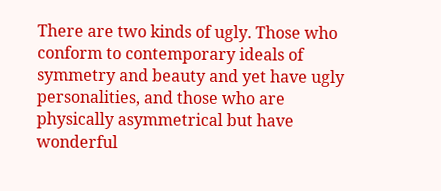There are two kinds of ugly. Those who conform to contemporary ideals of symmetry and beauty and yet have ugly personalities, and those who are physically asymmetrical but have wonderful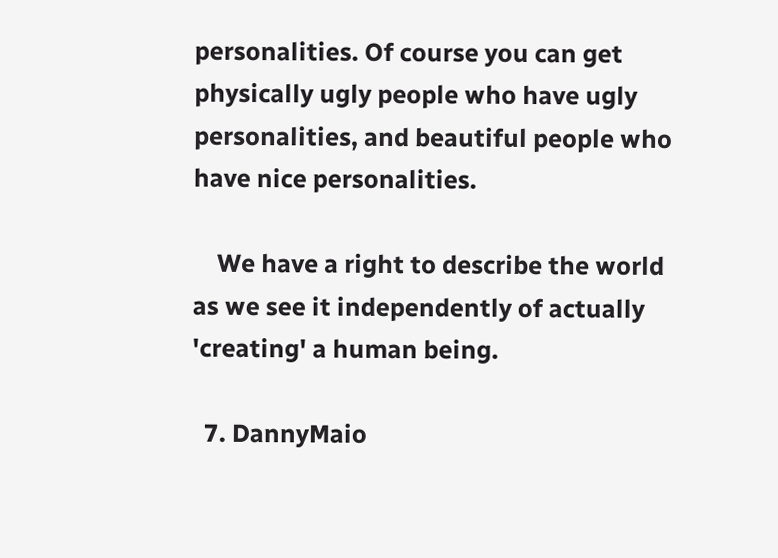personalities. Of course you can get physically ugly people who have ugly personalities, and beautiful people who have nice personalities.

    We have a right to describe the world as we see it independently of actually 'creating' a human being.

  7. DannyMaio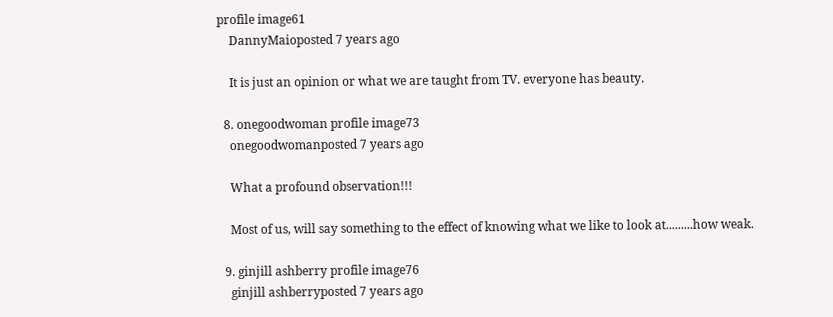profile image61
    DannyMaioposted 7 years ago

    It is just an opinion or what we are taught from TV. everyone has beauty.

  8. onegoodwoman profile image73
    onegoodwomanposted 7 years ago

    What a profound observation!!!

    Most of us, will say something to the effect of knowing what we like to look at.........how weak.

  9. ginjill ashberry profile image76
    ginjill ashberryposted 7 years ago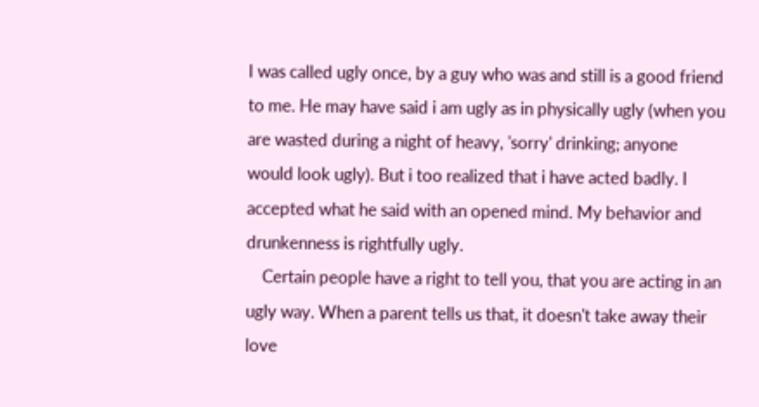I was called ugly once, by a guy who was and still is a good friend to me. He may have said i am ugly as in physically ugly (when you are wasted during a night of heavy, 'sorry' drinking; anyone would look ugly). But i too realized that i have acted badly. I accepted what he said with an opened mind. My behavior and drunkenness is rightfully ugly.
    Certain people have a right to tell you, that you are acting in an ugly way. When a parent tells us that, it doesn't take away their love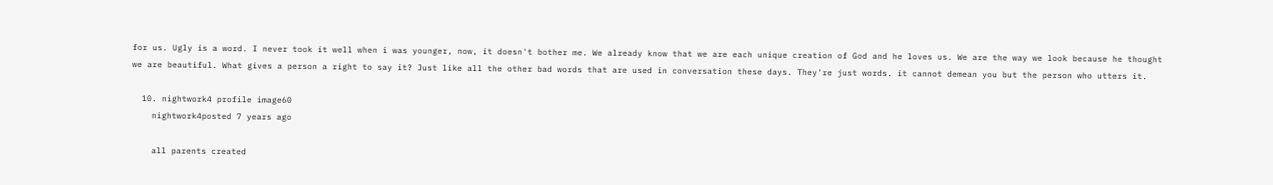for us. Ugly is a word. I never took it well when i was younger, now, it doesn't bother me. We already know that we are each unique creation of God and he loves us. We are the way we look because he thought we are beautiful. What gives a person a right to say it? Just like all the other bad words that are used in conversation these days. They're just words. it cannot demean you but the person who utters it.

  10. nightwork4 profile image60
    nightwork4posted 7 years ago

    all parents created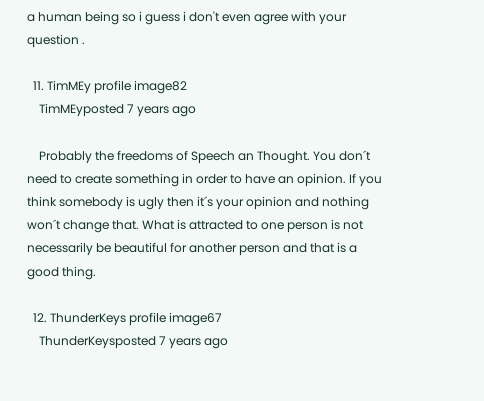a human being so i guess i don't even agree with your question .

  11. TimMEy profile image82
    TimMEyposted 7 years ago

    Probably the freedoms of Speech an Thought. You don´t need to create something in order to have an opinion. If you think somebody is ugly then it´s your opinion and nothing won´t change that. What is attracted to one person is not necessarily be beautiful for another person and that is a good thing.

  12. ThunderKeys profile image67
    ThunderKeysposted 7 years ago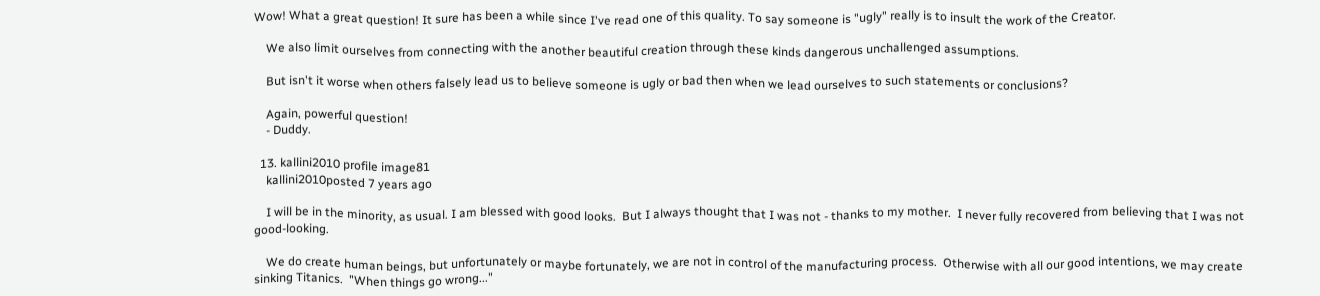Wow! What a great question! It sure has been a while since I've read one of this quality. To say someone is "ugly" really is to insult the work of the Creator.

    We also limit ourselves from connecting with the another beautiful creation through these kinds dangerous unchallenged assumptions.

    But isn't it worse when others falsely lead us to believe someone is ugly or bad then when we lead ourselves to such statements or conclusions?

    Again, powerful question!
    - Duddy.

  13. kallini2010 profile image81
    kallini2010posted 7 years ago

    I will be in the minority, as usual. I am blessed with good looks.  But I always thought that I was not - thanks to my mother.  I never fully recovered from believing that I was not good-looking.

    We do create human beings, but unfortunately or maybe fortunately, we are not in control of the manufacturing process.  Otherwise with all our good intentions, we may create sinking Titanics.  "When things go wrong..."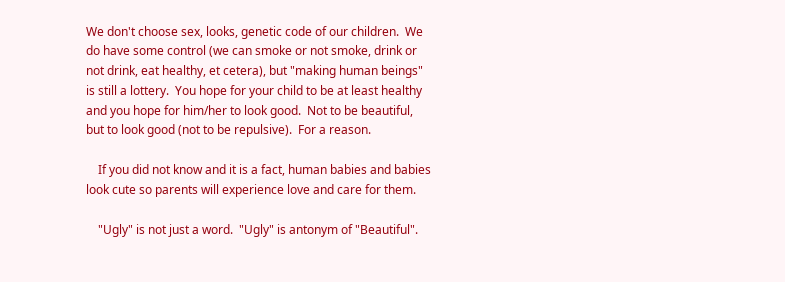We don't choose sex, looks, genetic code of our children.  We do have some control (we can smoke or not smoke, drink or not drink, eat healthy, et cetera), but "making human beings" is still a lottery.  You hope for your child to be at least healthy and you hope for him/her to look good.  Not to be beautiful, but to look good (not to be repulsive).  For a reason.

    If you did not know and it is a fact, human babies and babies look cute so parents will experience love and care for them.

    "Ugly" is not just a word.  "Ugly" is antonym of "Beautiful".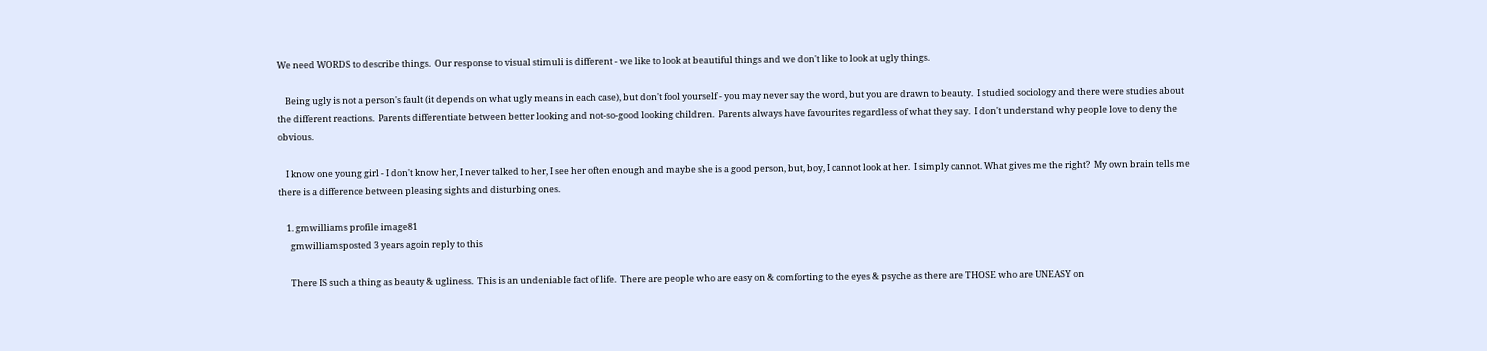We need WORDS to describe things.  Our response to visual stimuli is different - we like to look at beautiful things and we don't like to look at ugly things.

    Being ugly is not a person's fault (it depends on what ugly means in each case), but don't fool yourself - you may never say the word, but you are drawn to beauty.  I studied sociology and there were studies about the different reactions.  Parents differentiate between better looking and not-so-good looking children.  Parents always have favourites regardless of what they say.  I don't understand why people love to deny the obvious.

    I know one young girl - I don't know her, I never talked to her, I see her often enough and maybe she is a good person, but, boy, I cannot look at her.  I simply cannot. What gives me the right?  My own brain tells me there is a difference between pleasing sights and disturbing ones.

    1. gmwilliams profile image81
      gmwilliamsposted 3 years agoin reply to this

      There IS such a thing as beauty & ugliness.  This is an undeniable fact of life.  There are people who are easy on & comforting to the eyes & psyche as there are THOSE who are UNEASY on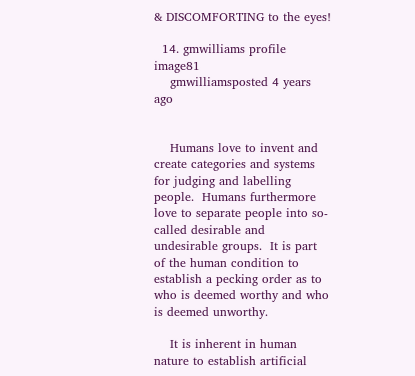& DISCOMFORTING to the eyes!

  14. gmwilliams profile image81
    gmwilliamsposted 4 years ago


    Humans love to invent and create categories and systems for judging and labelling people.  Humans furthermore love to separate people into so-called desirable and undesirable groups.  It is part of the human condition to establish a pecking order as to who is deemed worthy and who is deemed unworthy.

    It is inherent in human nature to establish artificial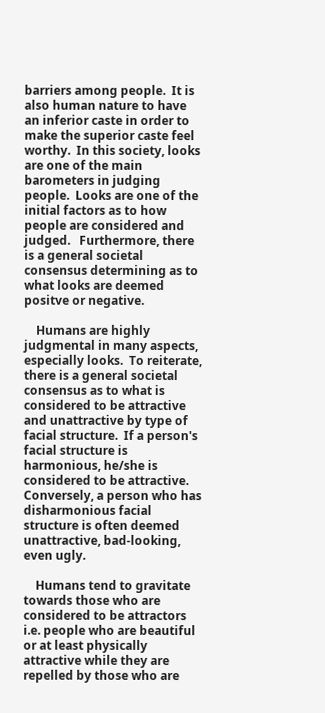barriers among people.  It is also human nature to have an inferior caste in order to make the superior caste feel worthy.  In this society, looks are one of the main barometers in judging people.  Looks are one of the initial factors as to how people are considered and judged.   Furthermore, there is a general societal consensus determining as to what looks are deemed positve or negative.

    Humans are highly judgmental in many aspects, especially looks.  To reiterate, there is a general societal consensus as to what is considered to be attractive and unattractive by type of facial structure.  If a person's facial structure is harmonious, he/she is considered to be attractive.  Conversely, a person who has disharmonious facial structure is often deemed unattractive, bad-looking, even ugly.

    Humans tend to gravitate towards those who are considered to be attractors i.e. people who are beautiful or at least physically attractive while they are repelled by those who are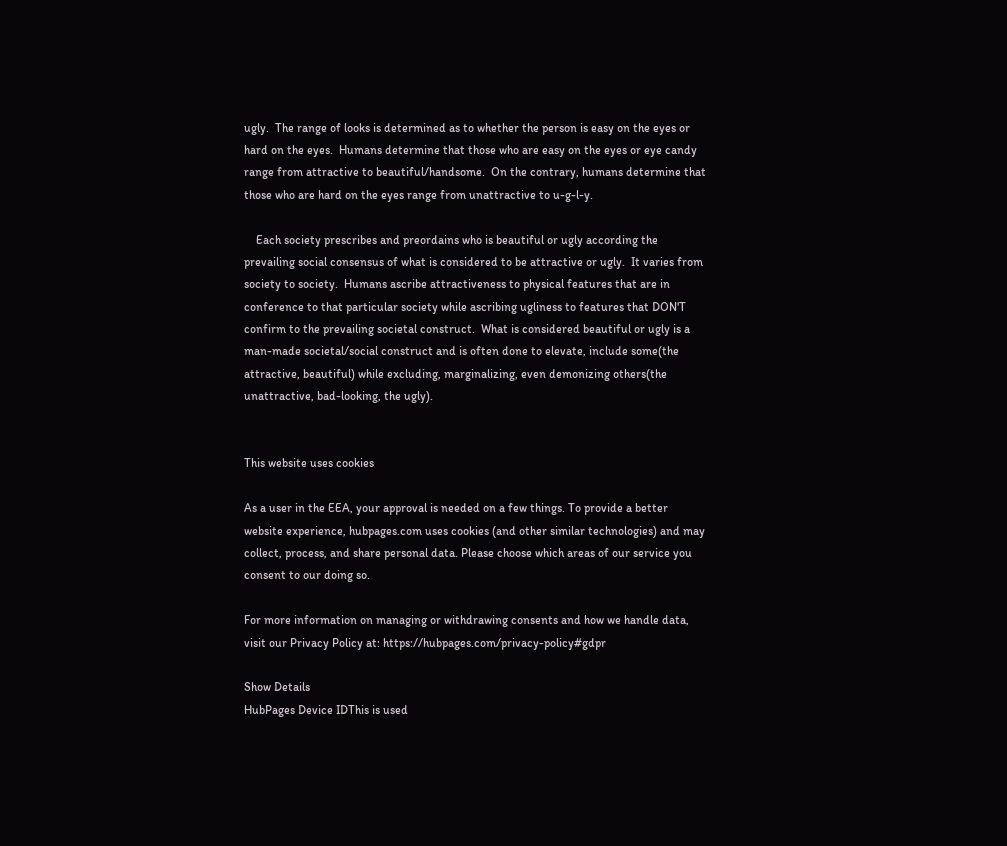ugly.  The range of looks is determined as to whether the person is easy on the eyes or hard on the eyes.  Humans determine that those who are easy on the eyes or eye candy range from attractive to beautiful/handsome.  On the contrary, humans determine that those who are hard on the eyes range from unattractive to u-g-l-y.

    Each society prescribes and preordains who is beautiful or ugly according the prevailing social consensus of what is considered to be attractive or ugly.  It varies from society to society.  Humans ascribe attractiveness to physical features that are in conference to that particular society while ascribing ugliness to features that DON'T confirm to the prevailing societal construct.  What is considered beautiful or ugly is a man-made societal/social construct and is often done to elevate, include some(the attractive, beautiful) while excluding, marginalizing, even demonizing others(the unattractive, bad-looking, the ugly).


This website uses cookies

As a user in the EEA, your approval is needed on a few things. To provide a better website experience, hubpages.com uses cookies (and other similar technologies) and may collect, process, and share personal data. Please choose which areas of our service you consent to our doing so.

For more information on managing or withdrawing consents and how we handle data, visit our Privacy Policy at: https://hubpages.com/privacy-policy#gdpr

Show Details
HubPages Device IDThis is used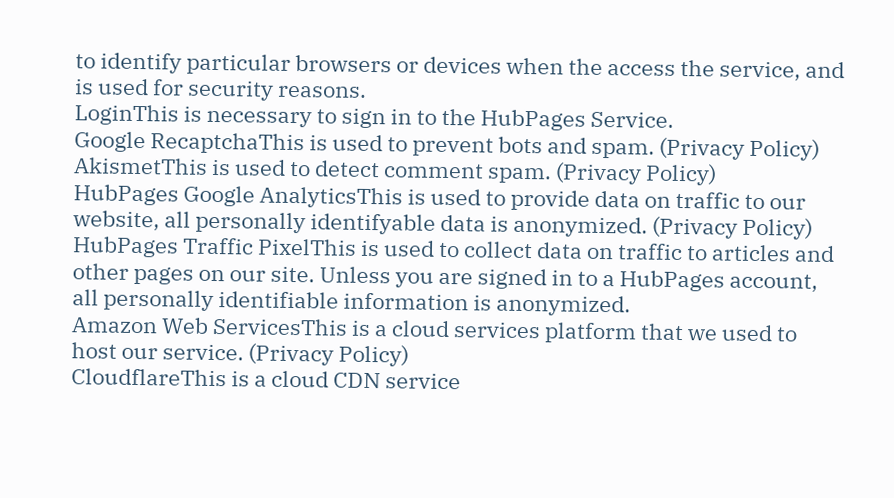to identify particular browsers or devices when the access the service, and is used for security reasons.
LoginThis is necessary to sign in to the HubPages Service.
Google RecaptchaThis is used to prevent bots and spam. (Privacy Policy)
AkismetThis is used to detect comment spam. (Privacy Policy)
HubPages Google AnalyticsThis is used to provide data on traffic to our website, all personally identifyable data is anonymized. (Privacy Policy)
HubPages Traffic PixelThis is used to collect data on traffic to articles and other pages on our site. Unless you are signed in to a HubPages account, all personally identifiable information is anonymized.
Amazon Web ServicesThis is a cloud services platform that we used to host our service. (Privacy Policy)
CloudflareThis is a cloud CDN service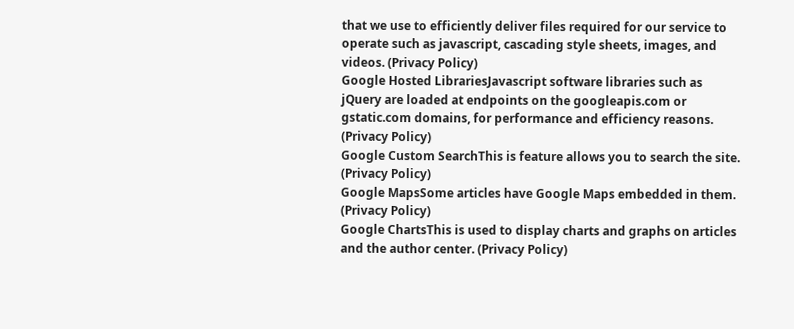that we use to efficiently deliver files required for our service to operate such as javascript, cascading style sheets, images, and videos. (Privacy Policy)
Google Hosted LibrariesJavascript software libraries such as jQuery are loaded at endpoints on the googleapis.com or gstatic.com domains, for performance and efficiency reasons. (Privacy Policy)
Google Custom SearchThis is feature allows you to search the site. (Privacy Policy)
Google MapsSome articles have Google Maps embedded in them. (Privacy Policy)
Google ChartsThis is used to display charts and graphs on articles and the author center. (Privacy Policy)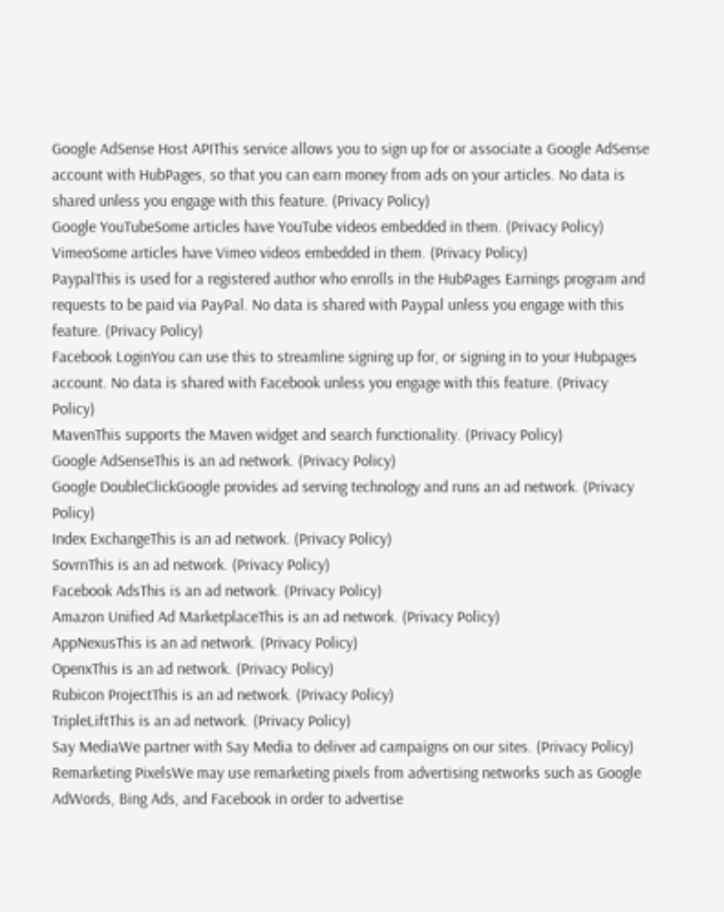Google AdSense Host APIThis service allows you to sign up for or associate a Google AdSense account with HubPages, so that you can earn money from ads on your articles. No data is shared unless you engage with this feature. (Privacy Policy)
Google YouTubeSome articles have YouTube videos embedded in them. (Privacy Policy)
VimeoSome articles have Vimeo videos embedded in them. (Privacy Policy)
PaypalThis is used for a registered author who enrolls in the HubPages Earnings program and requests to be paid via PayPal. No data is shared with Paypal unless you engage with this feature. (Privacy Policy)
Facebook LoginYou can use this to streamline signing up for, or signing in to your Hubpages account. No data is shared with Facebook unless you engage with this feature. (Privacy Policy)
MavenThis supports the Maven widget and search functionality. (Privacy Policy)
Google AdSenseThis is an ad network. (Privacy Policy)
Google DoubleClickGoogle provides ad serving technology and runs an ad network. (Privacy Policy)
Index ExchangeThis is an ad network. (Privacy Policy)
SovrnThis is an ad network. (Privacy Policy)
Facebook AdsThis is an ad network. (Privacy Policy)
Amazon Unified Ad MarketplaceThis is an ad network. (Privacy Policy)
AppNexusThis is an ad network. (Privacy Policy)
OpenxThis is an ad network. (Privacy Policy)
Rubicon ProjectThis is an ad network. (Privacy Policy)
TripleLiftThis is an ad network. (Privacy Policy)
Say MediaWe partner with Say Media to deliver ad campaigns on our sites. (Privacy Policy)
Remarketing PixelsWe may use remarketing pixels from advertising networks such as Google AdWords, Bing Ads, and Facebook in order to advertise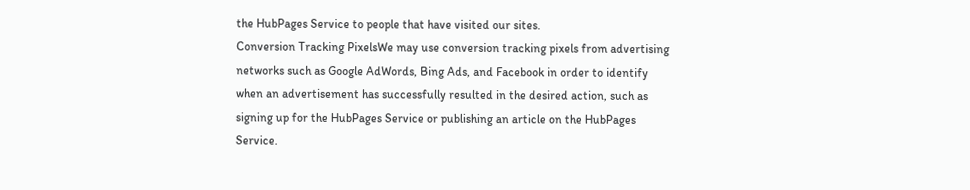the HubPages Service to people that have visited our sites.
Conversion Tracking PixelsWe may use conversion tracking pixels from advertising networks such as Google AdWords, Bing Ads, and Facebook in order to identify when an advertisement has successfully resulted in the desired action, such as signing up for the HubPages Service or publishing an article on the HubPages Service.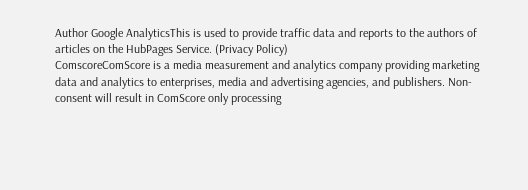Author Google AnalyticsThis is used to provide traffic data and reports to the authors of articles on the HubPages Service. (Privacy Policy)
ComscoreComScore is a media measurement and analytics company providing marketing data and analytics to enterprises, media and advertising agencies, and publishers. Non-consent will result in ComScore only processing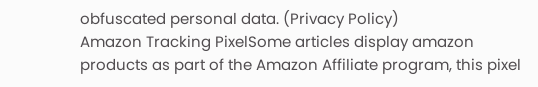obfuscated personal data. (Privacy Policy)
Amazon Tracking PixelSome articles display amazon products as part of the Amazon Affiliate program, this pixel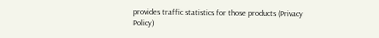provides traffic statistics for those products (Privacy Policy)